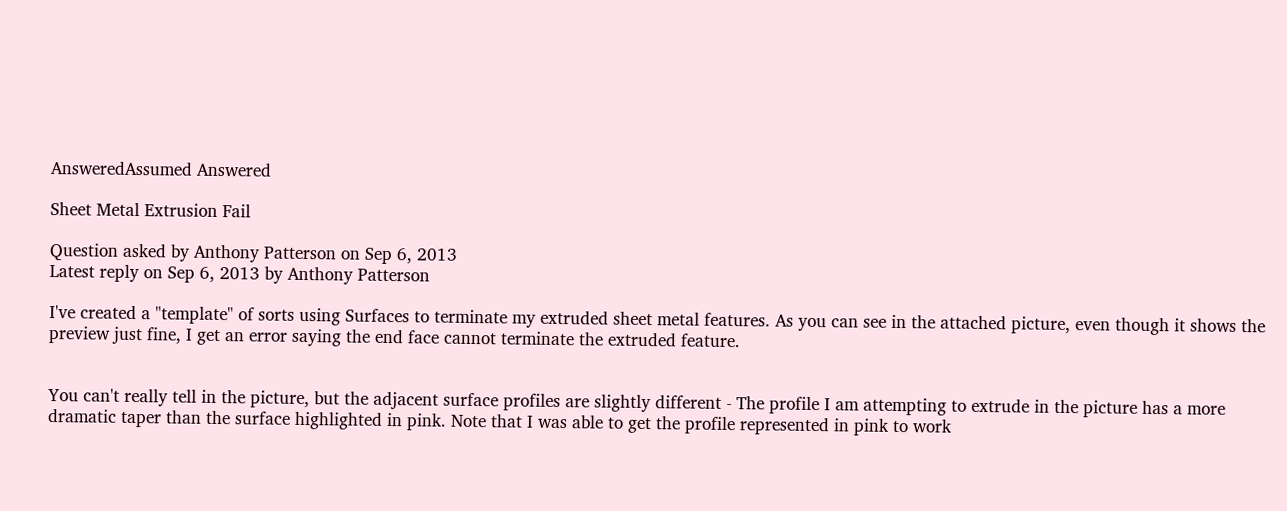AnsweredAssumed Answered

Sheet Metal Extrusion Fail

Question asked by Anthony Patterson on Sep 6, 2013
Latest reply on Sep 6, 2013 by Anthony Patterson

I've created a "template" of sorts using Surfaces to terminate my extruded sheet metal features. As you can see in the attached picture, even though it shows the preview just fine, I get an error saying the end face cannot terminate the extruded feature.


You can't really tell in the picture, but the adjacent surface profiles are slightly different - The profile I am attempting to extrude in the picture has a more dramatic taper than the surface highlighted in pink. Note that I was able to get the profile represented in pink to work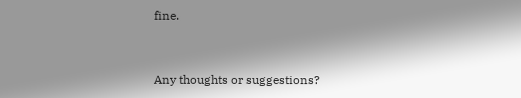fine.


Any thoughts or suggestions?